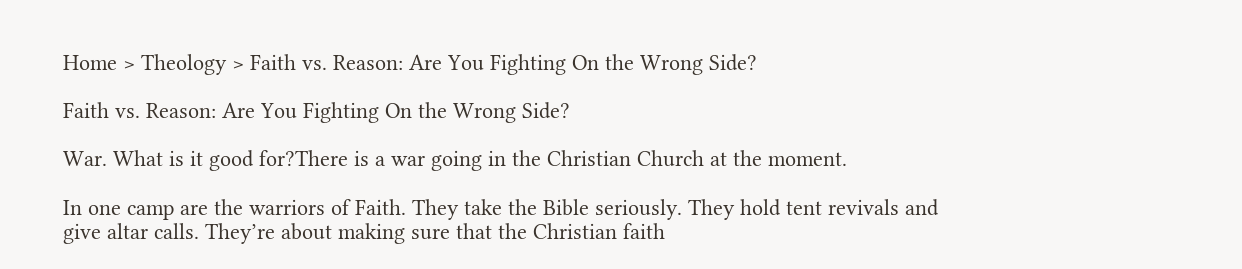Home > Theology > Faith vs. Reason: Are You Fighting On the Wrong Side?

Faith vs. Reason: Are You Fighting On the Wrong Side?

War. What is it good for?There is a war going in the Christian Church at the moment.

In one camp are the warriors of Faith. They take the Bible seriously. They hold tent revivals and give altar calls. They’re about making sure that the Christian faith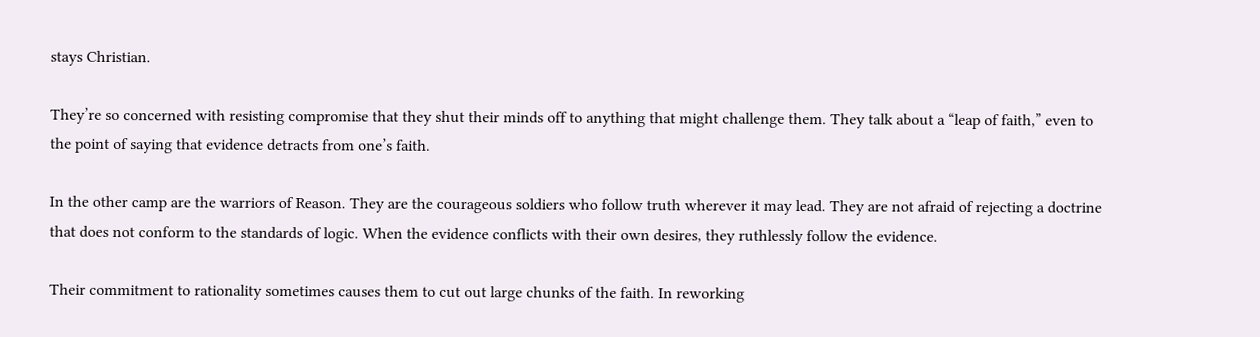stays Christian.

They’re so concerned with resisting compromise that they shut their minds off to anything that might challenge them. They talk about a “leap of faith,” even to the point of saying that evidence detracts from one’s faith.

In the other camp are the warriors of Reason. They are the courageous soldiers who follow truth wherever it may lead. They are not afraid of rejecting a doctrine that does not conform to the standards of logic. When the evidence conflicts with their own desires, they ruthlessly follow the evidence.

Their commitment to rationality sometimes causes them to cut out large chunks of the faith. In reworking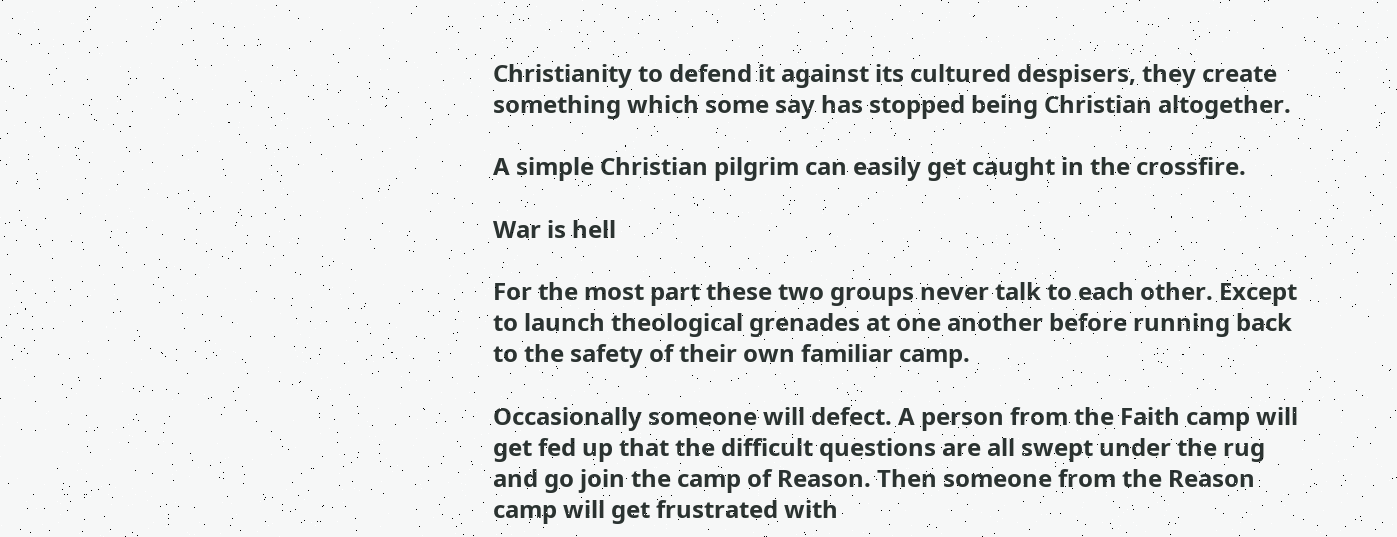Christianity to defend it against its cultured despisers, they create something which some say has stopped being Christian altogether.

A simple Christian pilgrim can easily get caught in the crossfire.

War is hell

For the most part these two groups never talk to each other. Except to launch theological grenades at one another before running back to the safety of their own familiar camp.

Occasionally someone will defect. A person from the Faith camp will get fed up that the difficult questions are all swept under the rug and go join the camp of Reason. Then someone from the Reason camp will get frustrated with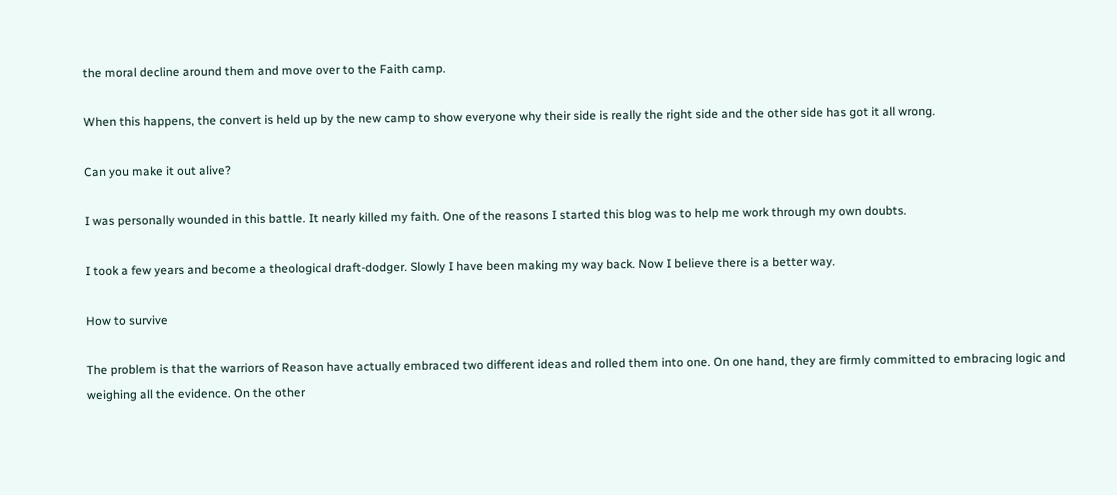the moral decline around them and move over to the Faith camp.

When this happens, the convert is held up by the new camp to show everyone why their side is really the right side and the other side has got it all wrong.

Can you make it out alive?

I was personally wounded in this battle. It nearly killed my faith. One of the reasons I started this blog was to help me work through my own doubts.

I took a few years and become a theological draft-dodger. Slowly I have been making my way back. Now I believe there is a better way.

How to survive

The problem is that the warriors of Reason have actually embraced two different ideas and rolled them into one. On one hand, they are firmly committed to embracing logic and weighing all the evidence. On the other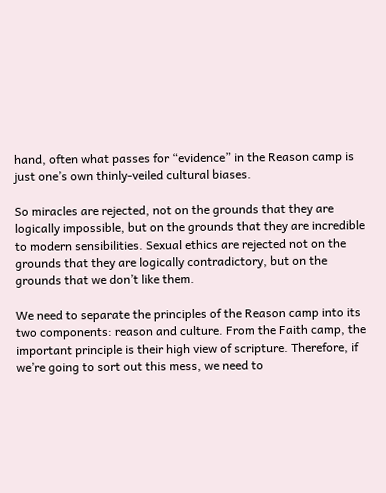hand, often what passes for “evidence” in the Reason camp is just one’s own thinly-veiled cultural biases.

So miracles are rejected, not on the grounds that they are logically impossible, but on the grounds that they are incredible to modern sensibilities. Sexual ethics are rejected not on the grounds that they are logically contradictory, but on the grounds that we don’t like them.

We need to separate the principles of the Reason camp into its two components: reason and culture. From the Faith camp, the important principle is their high view of scripture. Therefore, if we’re going to sort out this mess, we need to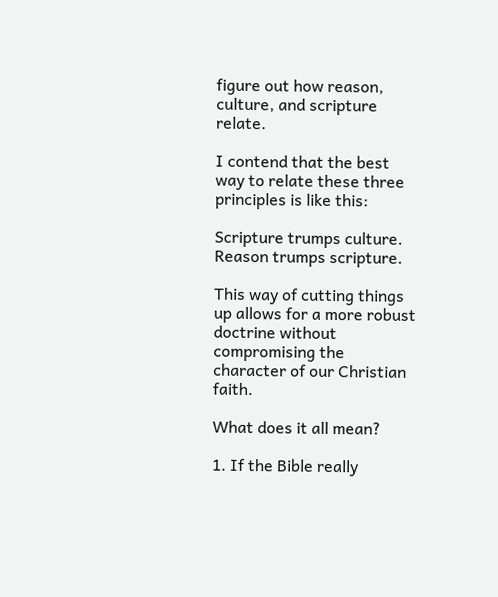figure out how reason, culture, and scripture relate.

I contend that the best way to relate these three principles is like this:

Scripture trumps culture.
Reason trumps scripture.

This way of cutting things up allows for a more robust doctrine without compromising the character of our Christian faith.

What does it all mean?

1. If the Bible really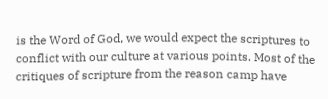is the Word of God, we would expect the scriptures to conflict with our culture at various points. Most of the critiques of scripture from the reason camp have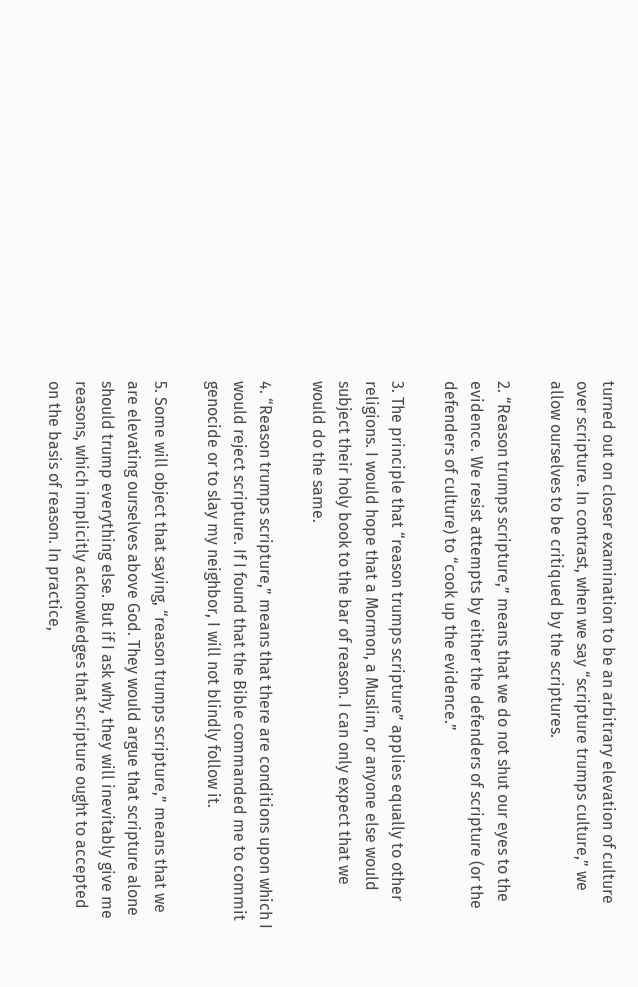turned out on closer examination to be an arbitrary elevation of culture over scripture. In contrast, when we say “scripture trumps culture,” we allow ourselves to be critiqued by the scriptures.

2. “Reason trumps scripture,” means that we do not shut our eyes to the evidence. We resist attempts by either the defenders of scripture (or the defenders of culture) to “cook up the evidence.”

3. The principle that “reason trumps scripture” applies equally to other religions. I would hope that a Mormon, a Muslim, or anyone else would subject their holy book to the bar of reason. I can only expect that we would do the same.

4. “Reason trumps scripture,” means that there are conditions upon which I would reject scripture. If I found that the Bible commanded me to commit genocide or to slay my neighbor, I will not blindly follow it.

5. Some will object that saying, “reason trumps scripture,” means that we are elevating ourselves above God. They would argue that scripture alone should trump everything else. But if I ask why, they will inevitably give me reasons, which implicitly acknowledges that scripture ought to accepted on the basis of reason. In practice,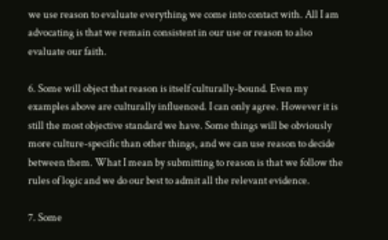we use reason to evaluate everything we come into contact with. All I am advocating is that we remain consistent in our use or reason to also evaluate our faith.

6. Some will object that reason is itself culturally-bound. Even my examples above are culturally influenced. I can only agree. However it is still the most objective standard we have. Some things will be obviously more culture-specific than other things, and we can use reason to decide between them. What I mean by submitting to reason is that we follow the rules of logic and we do our best to admit all the relevant evidence.

7. Some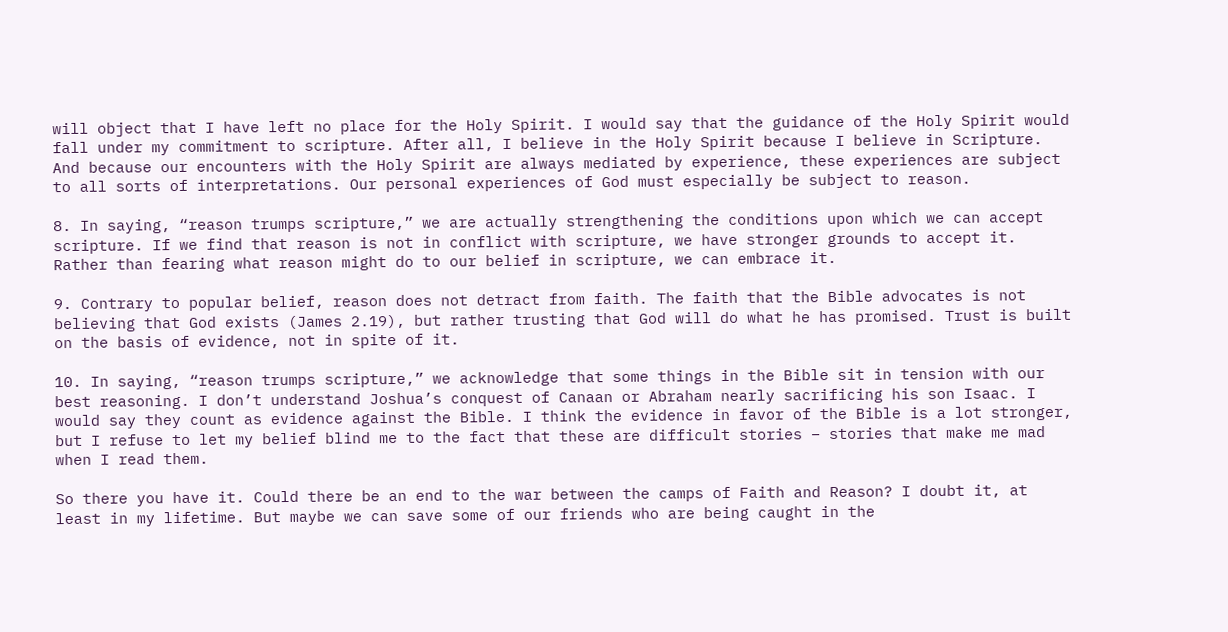will object that I have left no place for the Holy Spirit. I would say that the guidance of the Holy Spirit would fall under my commitment to scripture. After all, I believe in the Holy Spirit because I believe in Scripture. And because our encounters with the Holy Spirit are always mediated by experience, these experiences are subject to all sorts of interpretations. Our personal experiences of God must especially be subject to reason.

8. In saying, “reason trumps scripture,” we are actually strengthening the conditions upon which we can accept scripture. If we find that reason is not in conflict with scripture, we have stronger grounds to accept it. Rather than fearing what reason might do to our belief in scripture, we can embrace it.

9. Contrary to popular belief, reason does not detract from faith. The faith that the Bible advocates is not believing that God exists (James 2.19), but rather trusting that God will do what he has promised. Trust is built on the basis of evidence, not in spite of it.

10. In saying, “reason trumps scripture,” we acknowledge that some things in the Bible sit in tension with our best reasoning. I don’t understand Joshua’s conquest of Canaan or Abraham nearly sacrificing his son Isaac. I would say they count as evidence against the Bible. I think the evidence in favor of the Bible is a lot stronger, but I refuse to let my belief blind me to the fact that these are difficult stories – stories that make me mad when I read them.

So there you have it. Could there be an end to the war between the camps of Faith and Reason? I doubt it, at least in my lifetime. But maybe we can save some of our friends who are being caught in the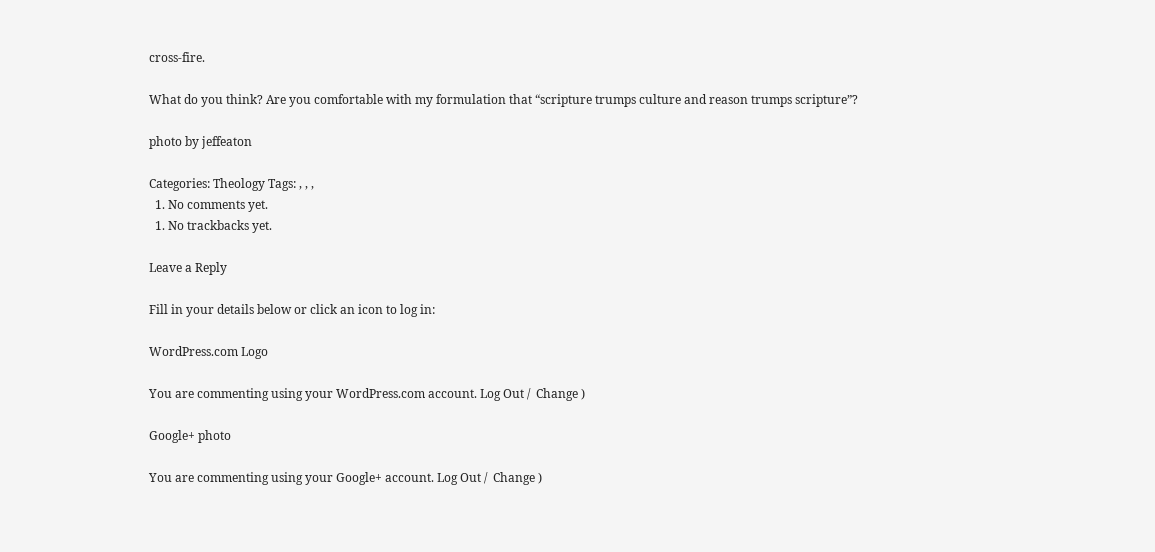cross-fire.

What do you think? Are you comfortable with my formulation that “scripture trumps culture and reason trumps scripture”?

photo by jeffeaton

Categories: Theology Tags: , , ,
  1. No comments yet.
  1. No trackbacks yet.

Leave a Reply

Fill in your details below or click an icon to log in:

WordPress.com Logo

You are commenting using your WordPress.com account. Log Out /  Change )

Google+ photo

You are commenting using your Google+ account. Log Out /  Change )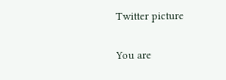Twitter picture

You are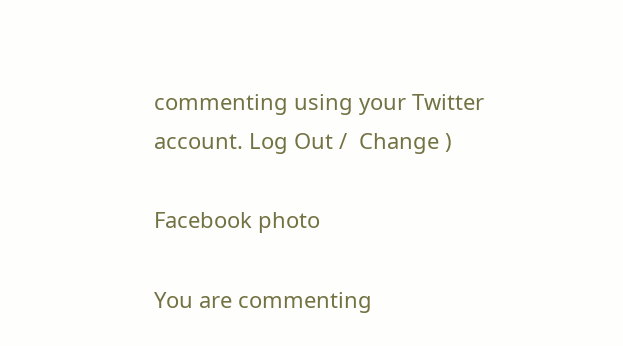commenting using your Twitter account. Log Out /  Change )

Facebook photo

You are commenting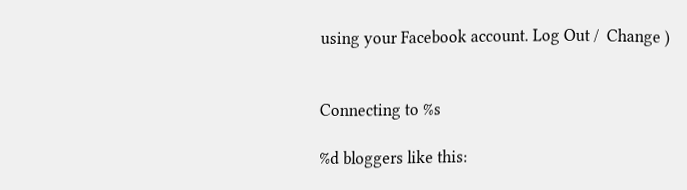using your Facebook account. Log Out /  Change )


Connecting to %s

%d bloggers like this: